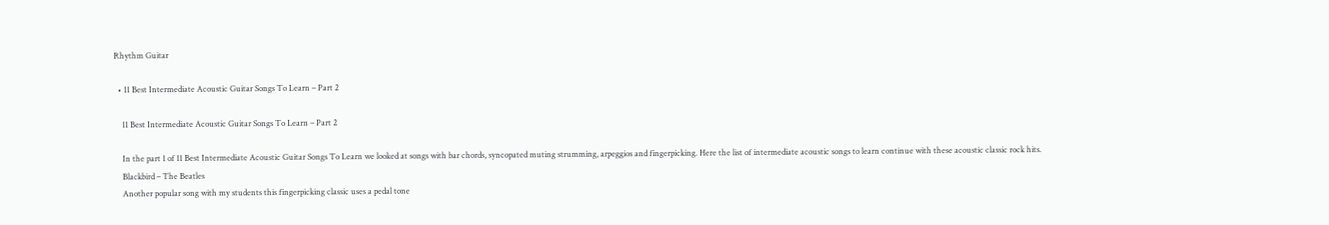Rhythm Guitar

  • 11 Best Intermediate Acoustic Guitar Songs To Learn – Part 2

    11 Best Intermediate Acoustic Guitar Songs To Learn – Part 2

    In the part 1 of 11 Best Intermediate Acoustic Guitar Songs To Learn we looked at songs with bar chords, syncopated muting strumming, arpeggios and fingerpicking. Here the list of intermediate acoustic songs to learn continue with these acoustic classic rock hits.
    Blackbird – The Beatles
    Another popular song with my students this fingerpicking classic uses a pedal tone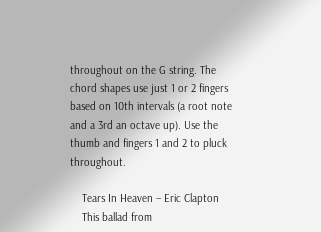throughout on the G string. The chord shapes use just 1 or 2 fingers based on 10th intervals (a root note and a 3rd an octave up). Use the thumb and fingers 1 and 2 to pluck throughout.

    Tears In Heaven – Eric Clapton
    This ballad from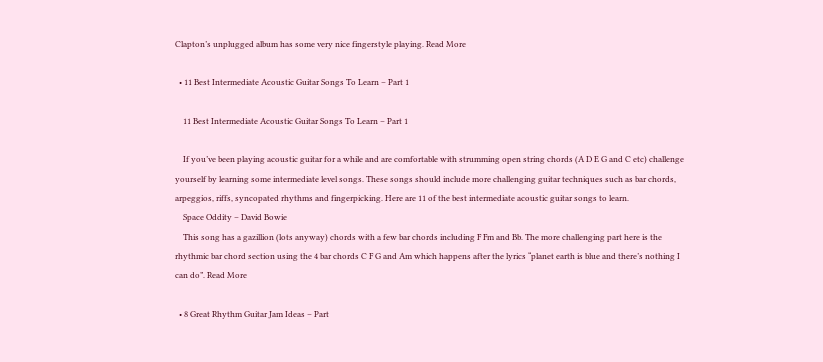Clapton’s unplugged album has some very nice fingerstyle playing. Read More

  • 11 Best Intermediate Acoustic Guitar Songs To Learn – Part 1

    11 Best Intermediate Acoustic Guitar Songs To Learn – Part 1

    If you’ve been playing acoustic guitar for a while and are comfortable with strumming open string chords (A D E G and C etc) challenge yourself by learning some intermediate level songs. These songs should include more challenging guitar techniques such as bar chords, arpeggios, riffs, syncopated rhythms and fingerpicking. Here are 11 of the best intermediate acoustic guitar songs to learn.
    Space Oddity – David Bowie
    This song has a gazillion (lots anyway) chords with a few bar chords including F Fm and Bb. The more challenging part here is the rhythmic bar chord section using the 4 bar chords C F G and Am which happens after the lyrics “planet earth is blue and there’s nothing I can do”. Read More

  • 8 Great Rhythm Guitar Jam Ideas – Part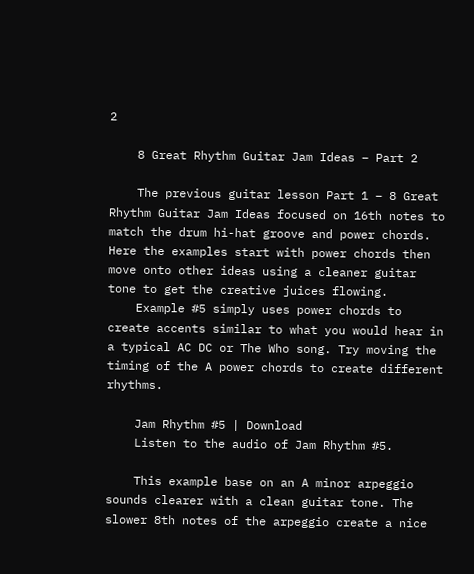2

    8 Great Rhythm Guitar Jam Ideas – Part 2

    The previous guitar lesson Part 1 – 8 Great Rhythm Guitar Jam Ideas focused on 16th notes to match the drum hi-hat groove and power chords. Here the examples start with power chords then move onto other ideas using a cleaner guitar tone to get the creative juices flowing.
    Example #5 simply uses power chords to create accents similar to what you would hear in a typical AC DC or The Who song. Try moving the timing of the A power chords to create different rhythms.

    Jam Rhythm #5 | Download
    Listen to the audio of Jam Rhythm #5.

    This example base on an A minor arpeggio sounds clearer with a clean guitar tone. The slower 8th notes of the arpeggio create a nice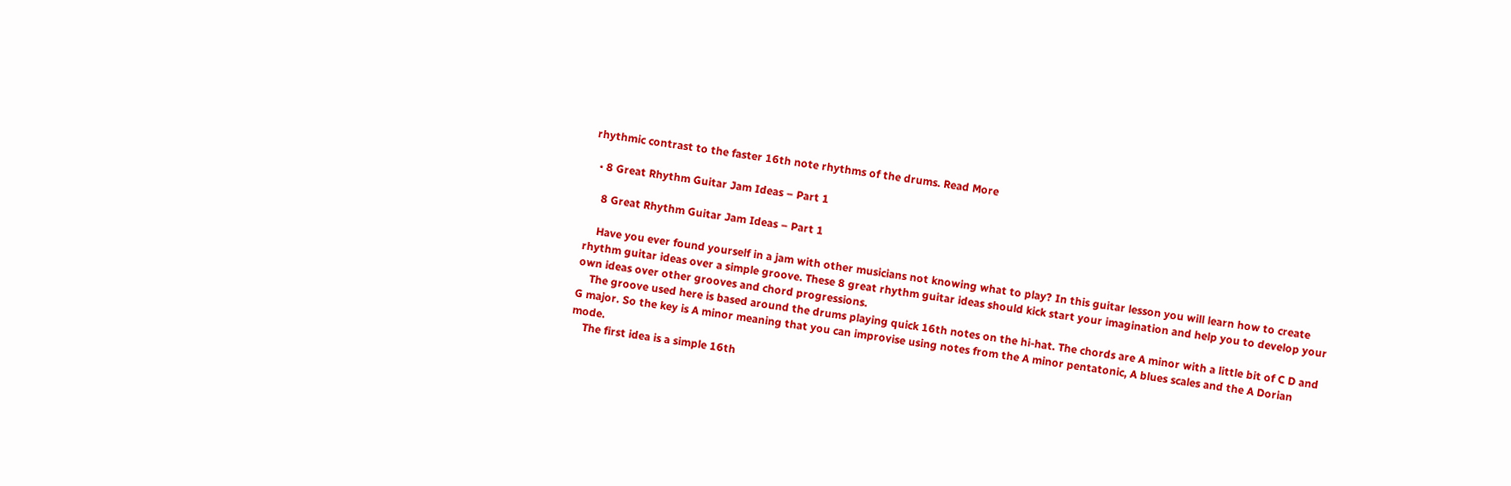rhythmic contrast to the faster 16th note rhythms of the drums. Read More

  • 8 Great Rhythm Guitar Jam Ideas – Part 1

    8 Great Rhythm Guitar Jam Ideas – Part 1

    Have you ever found yourself in a jam with other musicians not knowing what to play? In this guitar lesson you will learn how to create rhythm guitar ideas over a simple groove. These 8 great rhythm guitar ideas should kick start your imagination and help you to develop your own ideas over other grooves and chord progressions.
    The groove used here is based around the drums playing quick 16th notes on the hi-hat. The chords are A minor with a little bit of C D and G major. So the key is A minor meaning that you can improvise using notes from the A minor pentatonic, A blues scales and the A Dorian mode.
    The first idea is a simple 16th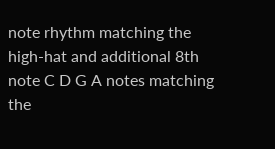note rhythm matching the high-hat and additional 8th note C D G A notes matching the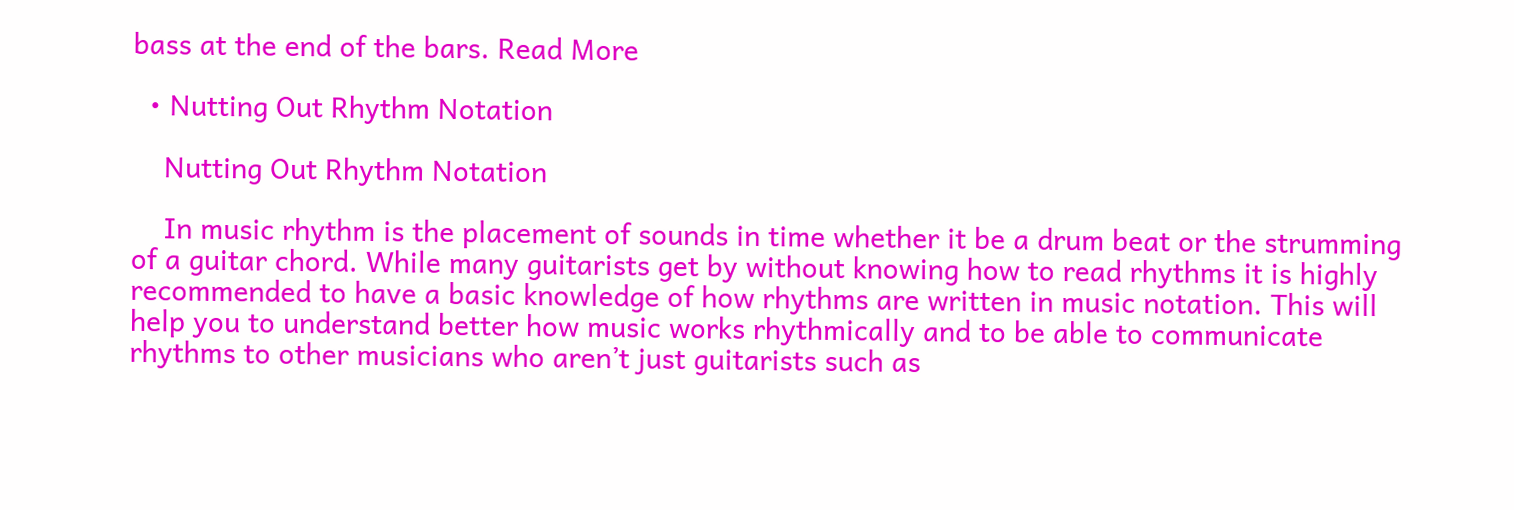bass at the end of the bars. Read More

  • Nutting Out Rhythm Notation

    Nutting Out Rhythm Notation

    In music rhythm is the placement of sounds in time whether it be a drum beat or the strumming of a guitar chord. While many guitarists get by without knowing how to read rhythms it is highly recommended to have a basic knowledge of how rhythms are written in music notation. This will help you to understand better how music works rhythmically and to be able to communicate rhythms to other musicians who aren’t just guitarists such as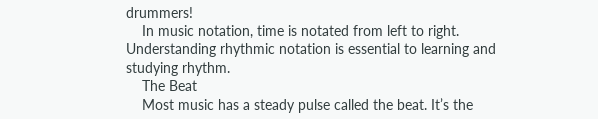drummers!
    In music notation, time is notated from left to right. Understanding rhythmic notation is essential to learning and studying rhythm.
    The Beat
    Most music has a steady pulse called the beat. It’s the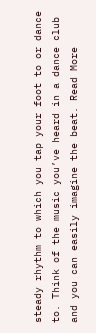steady rhythm to which you tap your foot to or dance to. Think of the music you’ve heard in a dance club and you can easily imagine the beat. Read More